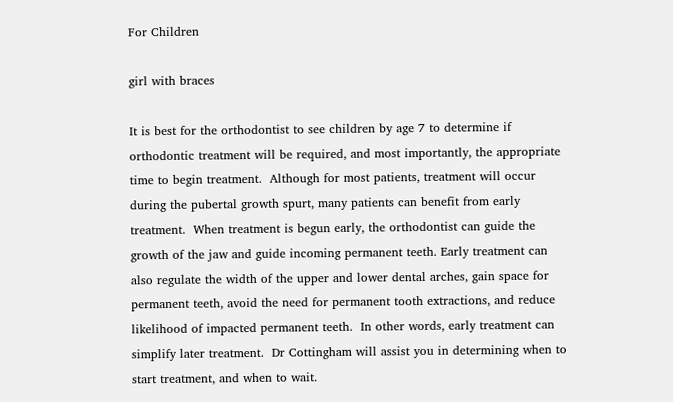For Children

girl with braces

It is best for the orthodontist to see children by age 7 to determine if orthodontic treatment will be required, and most importantly, the appropriate time to begin treatment.  Although for most patients, treatment will occur during the pubertal growth spurt, many patients can benefit from early treatment.  When treatment is begun early, the orthodontist can guide the growth of the jaw and guide incoming permanent teeth. Early treatment can also regulate the width of the upper and lower dental arches, gain space for permanent teeth, avoid the need for permanent tooth extractions, and reduce likelihood of impacted permanent teeth.  In other words, early treatment can simplify later treatment.  Dr Cottingham will assist you in determining when to start treatment, and when to wait.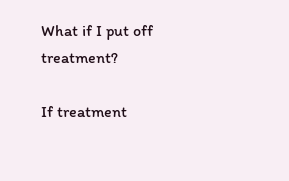What if I put off treatment?

If treatment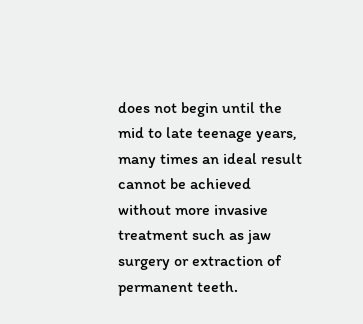does not begin until the mid to late teenage years, many times an ideal result cannot be achieved without more invasive treatment such as jaw surgery or extraction of permanent teeth.